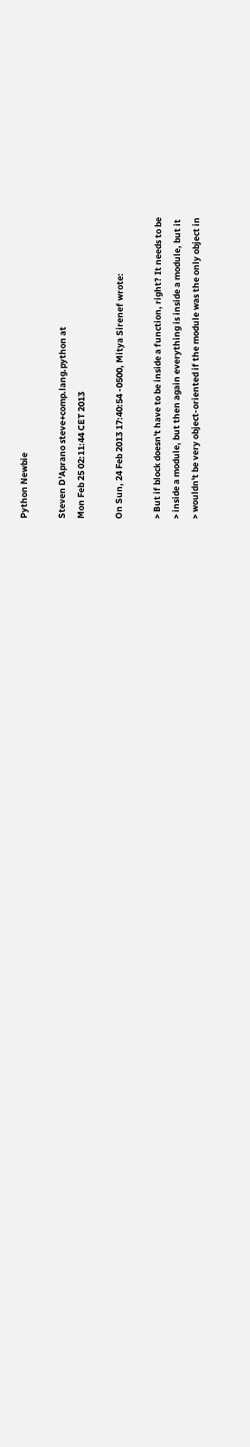Python Newbie

Steven D'Aprano steve+comp.lang.python at
Mon Feb 25 02:11:44 CET 2013

On Sun, 24 Feb 2013 17:40:54 -0500, Mitya Sirenef wrote:

> But if block doesn't have to be inside a function, right? It needs to be
> inside a module, but then again everything is inside a module, but it
> wouldn't be very object-oriented if the module was the only object in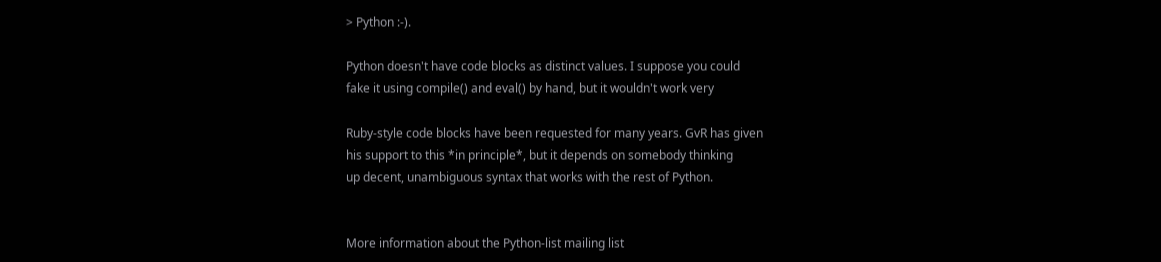> Python :-).

Python doesn't have code blocks as distinct values. I suppose you could
fake it using compile() and eval() by hand, but it wouldn't work very

Ruby-style code blocks have been requested for many years. GvR has given
his support to this *in principle*, but it depends on somebody thinking
up decent, unambiguous syntax that works with the rest of Python.


More information about the Python-list mailing list